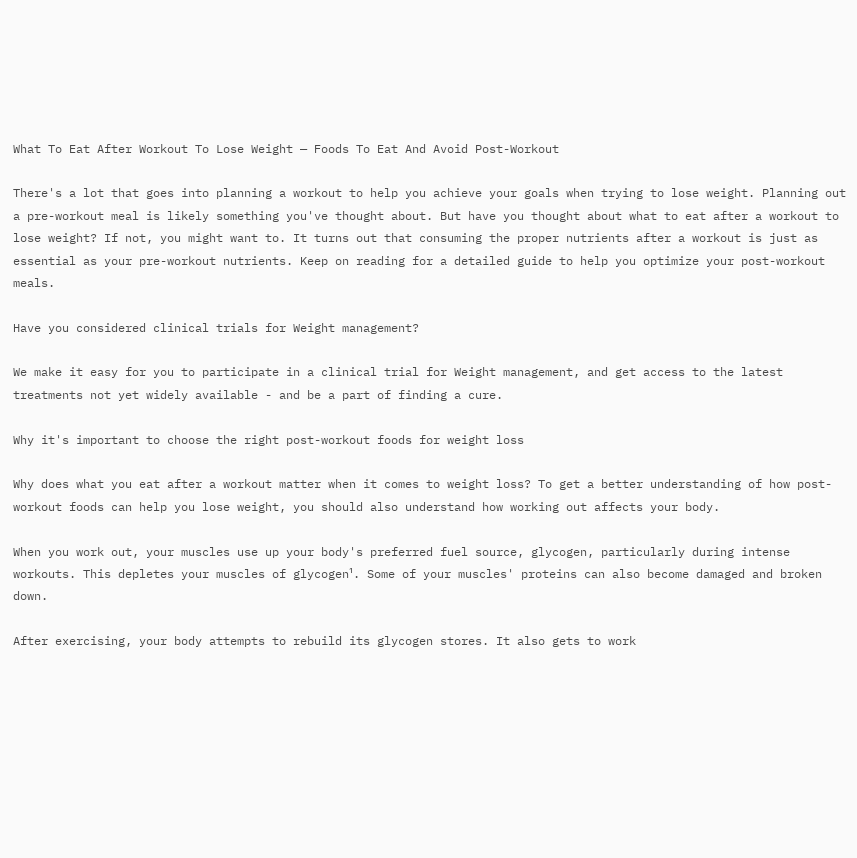What To Eat After Workout To Lose Weight — Foods To Eat And Avoid Post-Workout

There's a lot that goes into planning a workout to help you achieve your goals when trying to lose weight. Planning out a pre-workout meal is likely something you've thought about. But have you thought about what to eat after a workout to lose weight? If not, you might want to. It turns out that consuming the proper nutrients after a workout is just as essential as your pre-workout nutrients. Keep on reading for a detailed guide to help you optimize your post-workout meals.

Have you considered clinical trials for Weight management?

We make it easy for you to participate in a clinical trial for Weight management, and get access to the latest treatments not yet widely available - and be a part of finding a cure.

Why it's important to choose the right post-workout foods for weight loss

Why does what you eat after a workout matter when it comes to weight loss? To get a better understanding of how post-workout foods can help you lose weight, you should also understand how working out affects your body.

When you work out, your muscles use up your body's preferred fuel source, glycogen, particularly during intense workouts. This depletes your muscles of glycogen¹. Some of your muscles' proteins can also become damaged and broken down.

After exercising, your body attempts to rebuild its glycogen stores. It also gets to work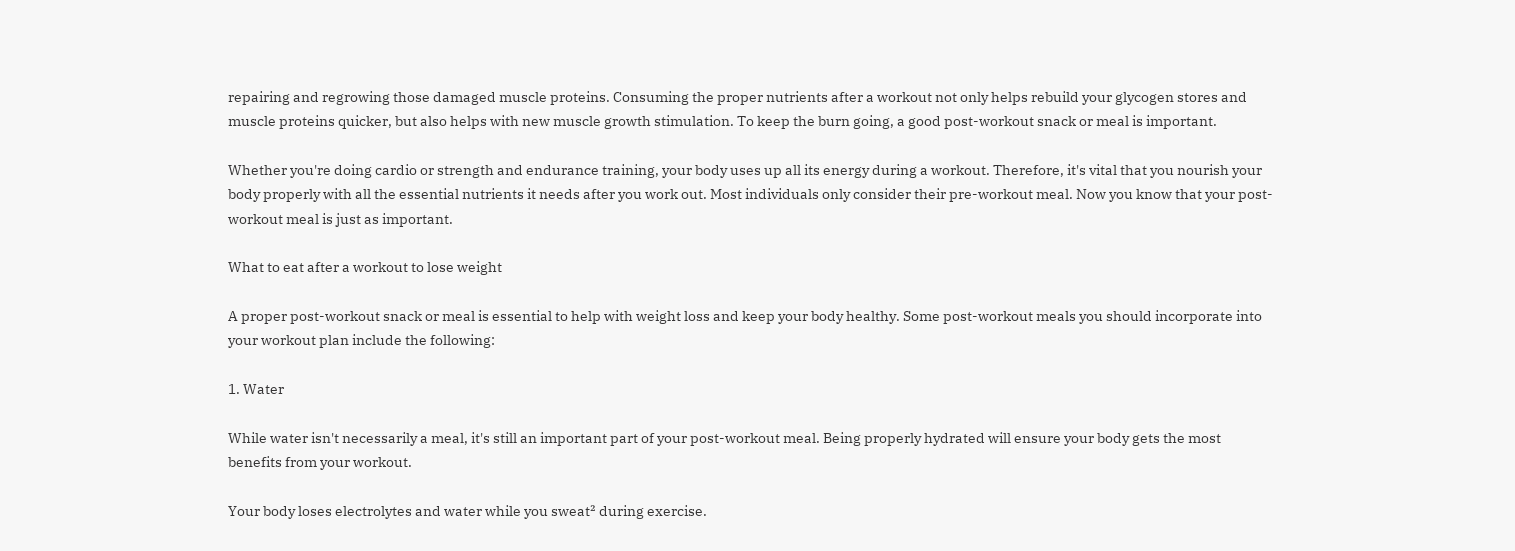repairing and regrowing those damaged muscle proteins. Consuming the proper nutrients after a workout not only helps rebuild your glycogen stores and muscle proteins quicker, but also helps with new muscle growth stimulation. To keep the burn going, a good post-workout snack or meal is important.

Whether you're doing cardio or strength and endurance training, your body uses up all its energy during a workout. Therefore, it's vital that you nourish your body properly with all the essential nutrients it needs after you work out. Most individuals only consider their pre-workout meal. Now you know that your post-workout meal is just as important.

What to eat after a workout to lose weight

A proper post-workout snack or meal is essential to help with weight loss and keep your body healthy. Some post-workout meals you should incorporate into your workout plan include the following:

1. Water

While water isn't necessarily a meal, it's still an important part of your post-workout meal. Being properly hydrated will ensure your body gets the most benefits from your workout.

Your body loses electrolytes and water while you sweat² during exercise.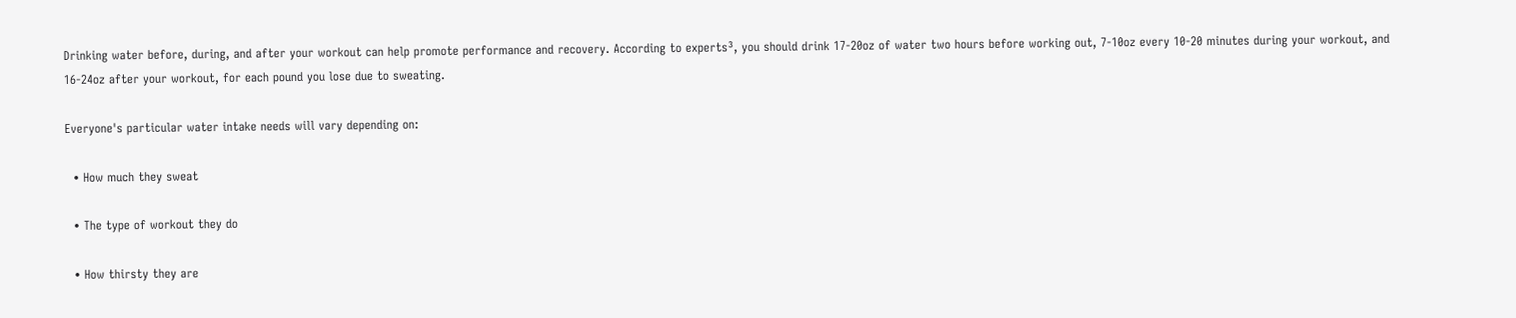Drinking water before, during, and after your workout can help promote performance and recovery. According to experts³, you should drink 17-20oz of water two hours before working out, 7-10oz every 10-20 minutes during your workout, and 16-24oz after your workout, for each pound you lose due to sweating.

Everyone's particular water intake needs will vary depending on:

  • How much they sweat

  • The type of workout they do

  • How thirsty they are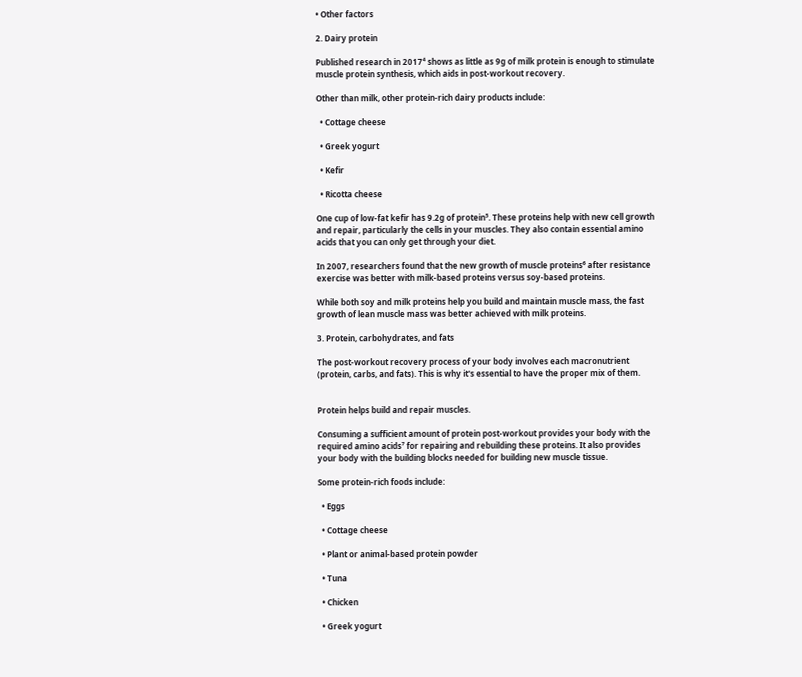• Other factors

2. Dairy protein

Published research in 2017⁴ shows as little as 9g of milk protein is enough to stimulate muscle protein synthesis, which aids in post-workout recovery.

Other than milk, other protein-rich dairy products include:

  • Cottage cheese

  • Greek yogurt

  • Kefir

  • Ricotta cheese

One cup of low-fat kefir has 9.2g of protein⁵. These proteins help with new cell growth and repair, particularly the cells in your muscles. They also contain essential amino acids that you can only get through your diet.

In 2007, researchers found that the new growth of muscle proteins⁶ after resistance exercise was better with milk-based proteins versus soy-based proteins.

While both soy and milk proteins help you build and maintain muscle mass, the fast growth of lean muscle mass was better achieved with milk proteins.

3. Protein, carbohydrates, and fats

The post-workout recovery process of your body involves each macronutrient (protein, carbs, and fats). This is why it's essential to have the proper mix of them.


Protein helps build and repair muscles.

Consuming a sufficient amount of protein post-workout provides your body with the required amino acids⁷ for repairing and rebuilding these proteins. It also provides your body with the building blocks needed for building new muscle tissue.

Some protein-rich foods include:

  • Eggs

  • Cottage cheese

  • Plant or animal-based protein powder

  • Tuna

  • Chicken

  • Greek yogurt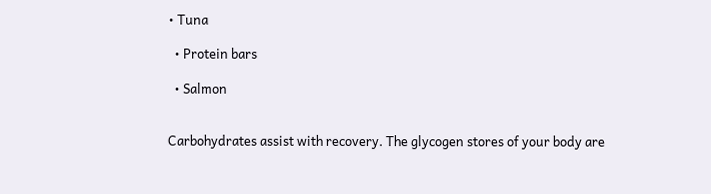• Tuna

  • Protein bars

  • Salmon


Carbohydrates assist with recovery. The glycogen stores of your body are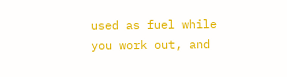used as fuel while you work out, and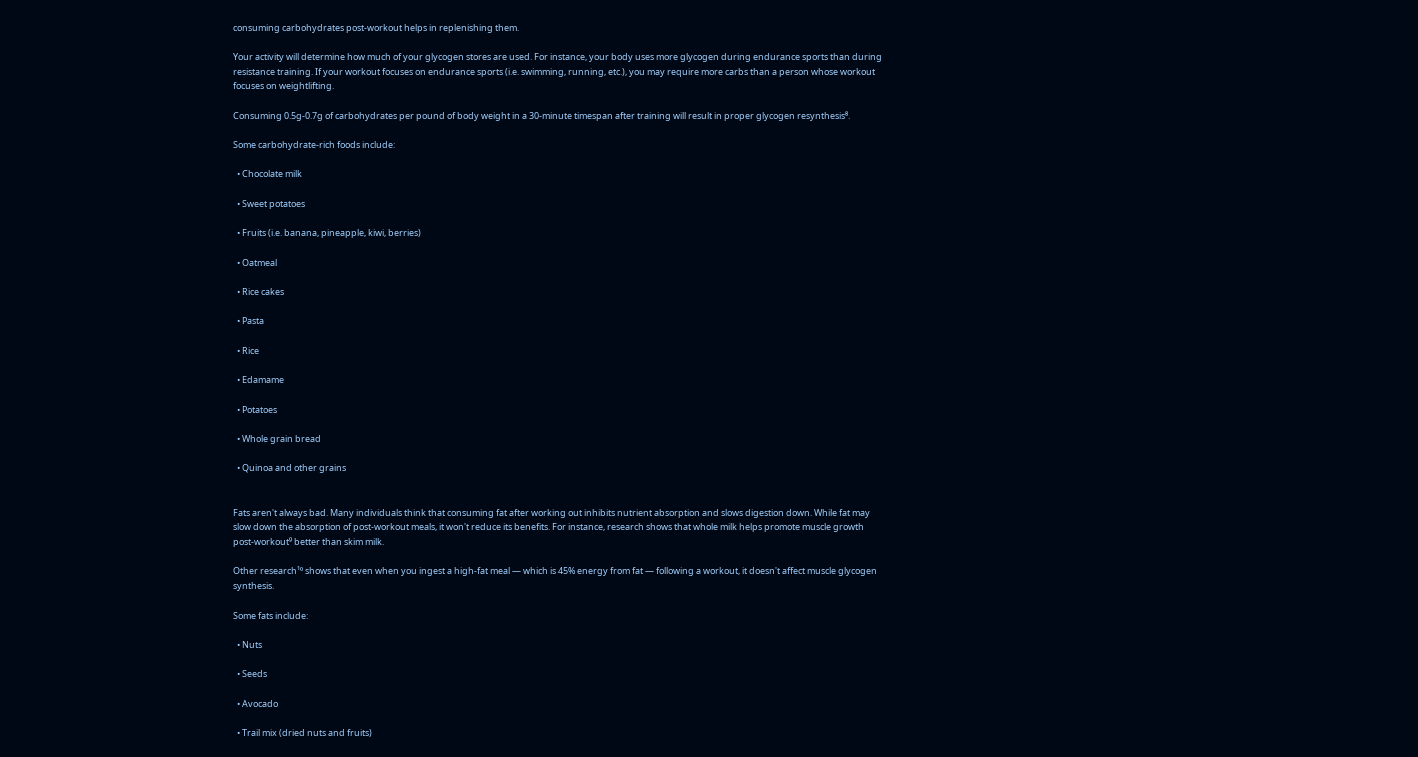consuming carbohydrates post-workout helps in replenishing them.

Your activity will determine how much of your glycogen stores are used. For instance, your body uses more glycogen during endurance sports than during resistance training. If your workout focuses on endurance sports (i.e. swimming, running, etc.), you may require more carbs than a person whose workout focuses on weightlifting.

Consuming 0.5g-0.7g of carbohydrates per pound of body weight in a 30-minute timespan after training will result in proper glycogen resynthesis⁸.

Some carbohydrate-rich foods include:

  • Chocolate milk

  • Sweet potatoes

  • Fruits (i.e. banana, pineapple, kiwi, berries)

  • Oatmeal

  • Rice cakes

  • Pasta

  • Rice

  • Edamame

  • Potatoes

  • Whole grain bread

  • Quinoa and other grains


Fats aren't always bad. Many individuals think that consuming fat after working out inhibits nutrient absorption and slows digestion down. While fat may slow down the absorption of post-workout meals, it won't reduce its benefits. For instance, research shows that whole milk helps promote muscle growth post-workout⁹ better than skim milk.

Other research¹⁰ shows that even when you ingest a high-fat meal — which is 45% energy from fat — following a workout, it doesn't affect muscle glycogen synthesis.

Some fats include:

  • Nuts

  • Seeds

  • Avocado

  • Trail mix (dried nuts and fruits)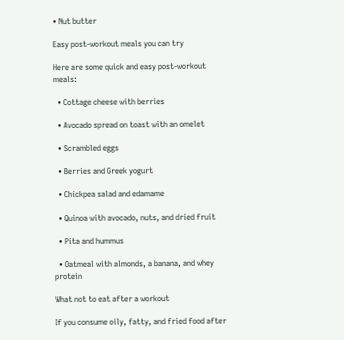• Nut butter

Easy post-workout meals you can try

Here are some quick and easy post-workout meals:

  • Cottage cheese with berries

  • Avocado spread on toast with an omelet

  • Scrambled eggs

  • Berries and Greek yogurt

  • Chickpea salad and edamame

  • Quinoa with avocado, nuts, and dried fruit

  • Pita and hummus

  • Oatmeal with almonds, a banana, and whey protein

What not to eat after a workout

If you consume oily, fatty, and fried food after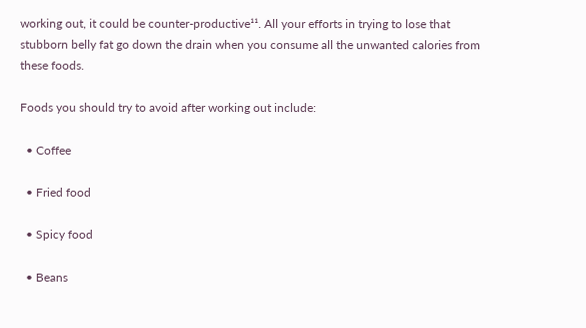working out, it could be counter-productive¹¹. All your efforts in trying to lose that stubborn belly fat go down the drain when you consume all the unwanted calories from these foods.

Foods you should try to avoid after working out include:

  • Coffee

  • Fried food

  • Spicy food

  • Beans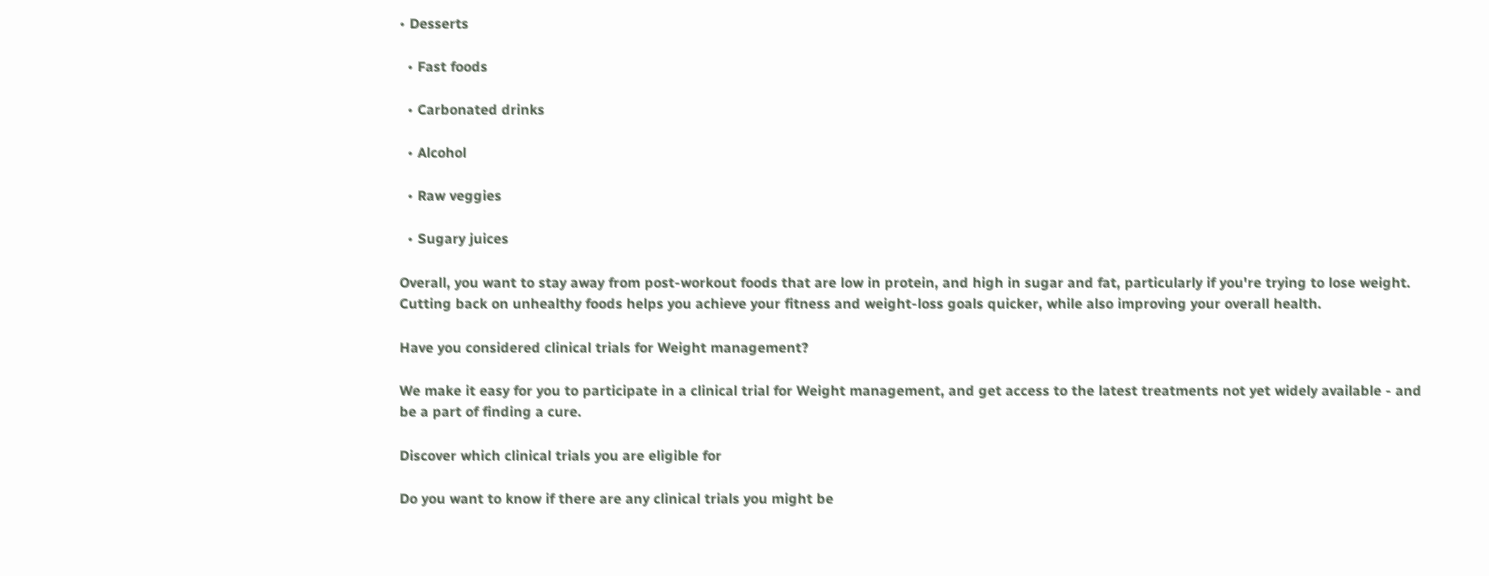• Desserts

  • Fast foods

  • Carbonated drinks

  • Alcohol

  • Raw veggies

  • Sugary juices

Overall, you want to stay away from post-workout foods that are low in protein, and high in sugar and fat, particularly if you're trying to lose weight. Cutting back on unhealthy foods helps you achieve your fitness and weight-loss goals quicker, while also improving your overall health.

Have you considered clinical trials for Weight management?

We make it easy for you to participate in a clinical trial for Weight management, and get access to the latest treatments not yet widely available - and be a part of finding a cure.

Discover which clinical trials you are eligible for

Do you want to know if there are any clinical trials you might be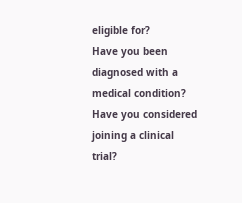eligible for?
Have you been diagnosed with a medical condition?
Have you considered joining a clinical trial?